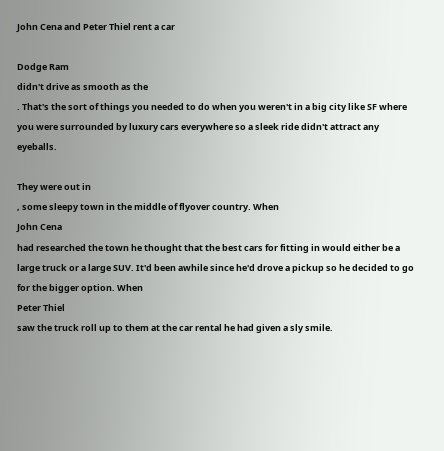John Cena and Peter Thiel rent a car

Dodge Ram
didn't drive as smooth as the
. That's the sort of things you needed to do when you weren't in a big city like SF where you were surrounded by luxury cars everywhere so a sleek ride didn't attract any eyeballs.

They were out in
, some sleepy town in the middle of flyover country. When
John Cena
had researched the town he thought that the best cars for fitting in would either be a large truck or a large SUV. It'd been awhile since he'd drove a pickup so he decided to go for the bigger option. When
Peter Thiel
saw the truck roll up to them at the car rental he had given a sly smile.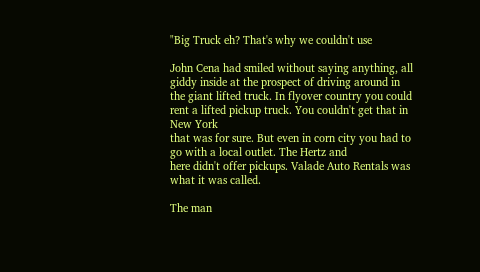"Big Truck eh? That's why we couldn't use

John Cena had smiled without saying anything, all giddy inside at the prospect of driving around in the giant lifted truck. In flyover country you could rent a lifted pickup truck. You couldn't get that in
New York
that was for sure. But even in corn city you had to go with a local outlet. The Hertz and
here didn't offer pickups. Valade Auto Rentals was what it was called.

The man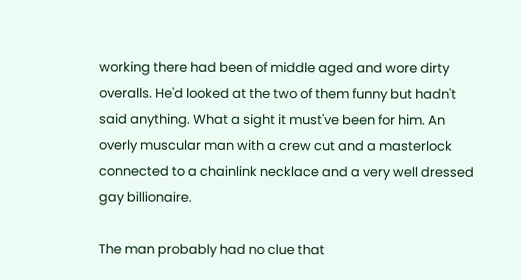working there had been of middle aged and wore dirty overalls. He'd looked at the two of them funny but hadn't said anything. What a sight it must've been for him. An overly muscular man with a crew cut and a masterlock connected to a chainlink necklace and a very well dressed gay billionaire.

The man probably had no clue that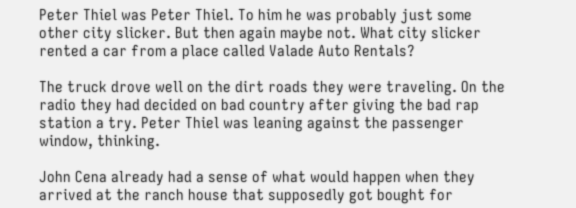Peter Thiel was Peter Thiel. To him he was probably just some other city slicker. But then again maybe not. What city slicker rented a car from a place called Valade Auto Rentals?

The truck drove well on the dirt roads they were traveling. On the radio they had decided on bad country after giving the bad rap station a try. Peter Thiel was leaning against the passenger window, thinking.

John Cena already had a sense of what would happen when they arrived at the ranch house that supposedly got bought for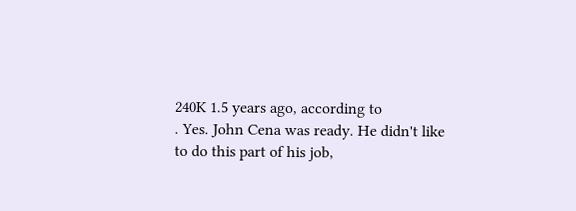240K 1.5 years ago, according to
. Yes. John Cena was ready. He didn't like to do this part of his job,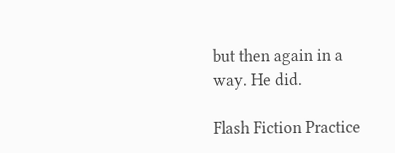but then again in a way. He did.

Flash Fiction Practice